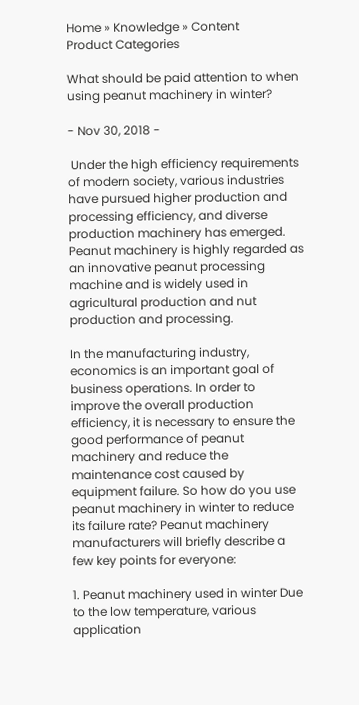Home » Knowledge » Content
Product Categories

What should be paid attention to when using peanut machinery in winter?

- Nov 30, 2018 -

 Under the high efficiency requirements of modern society, various industries have pursued higher production and processing efficiency, and diverse production machinery has emerged. Peanut machinery is highly regarded as an innovative peanut processing machine and is widely used in agricultural production and nut production and processing.

In the manufacturing industry, economics is an important goal of business operations. In order to improve the overall production efficiency, it is necessary to ensure the good performance of peanut machinery and reduce the maintenance cost caused by equipment failure. So how do you use peanut machinery in winter to reduce its failure rate? Peanut machinery manufacturers will briefly describe a few key points for everyone:

1. Peanut machinery used in winter Due to the low temperature, various application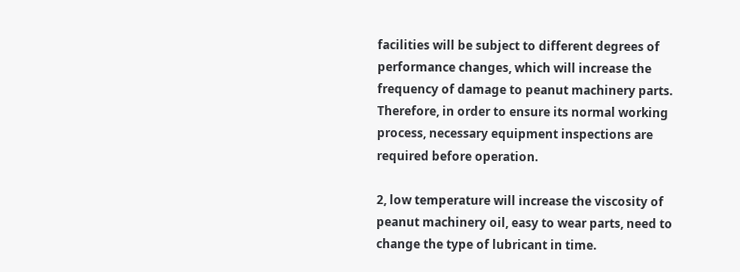facilities will be subject to different degrees of performance changes, which will increase the frequency of damage to peanut machinery parts. Therefore, in order to ensure its normal working process, necessary equipment inspections are required before operation.

2, low temperature will increase the viscosity of peanut machinery oil, easy to wear parts, need to change the type of lubricant in time.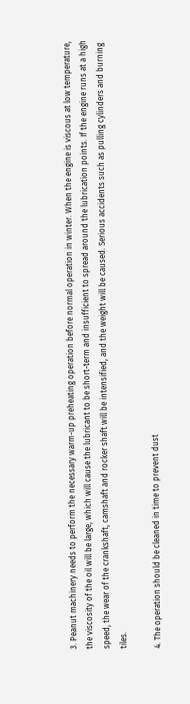3. Peanut machinery needs to perform the necessary warm-up preheating operation before normal operation in winter. When the engine is viscous at low temperature, the viscosity of the oil will be large, which will cause the lubricant to be short-term and insufficient to spread around the lubrication points. If the engine runs at a high speed, the wear of the crankshaft, camshaft and rocker shaft will be intensified, and the weight will be caused. Serious accidents such as pulling cylinders and burning tiles.

4. The operation should be cleaned in time to prevent dust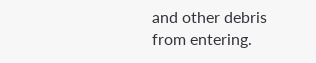and other debris from entering.